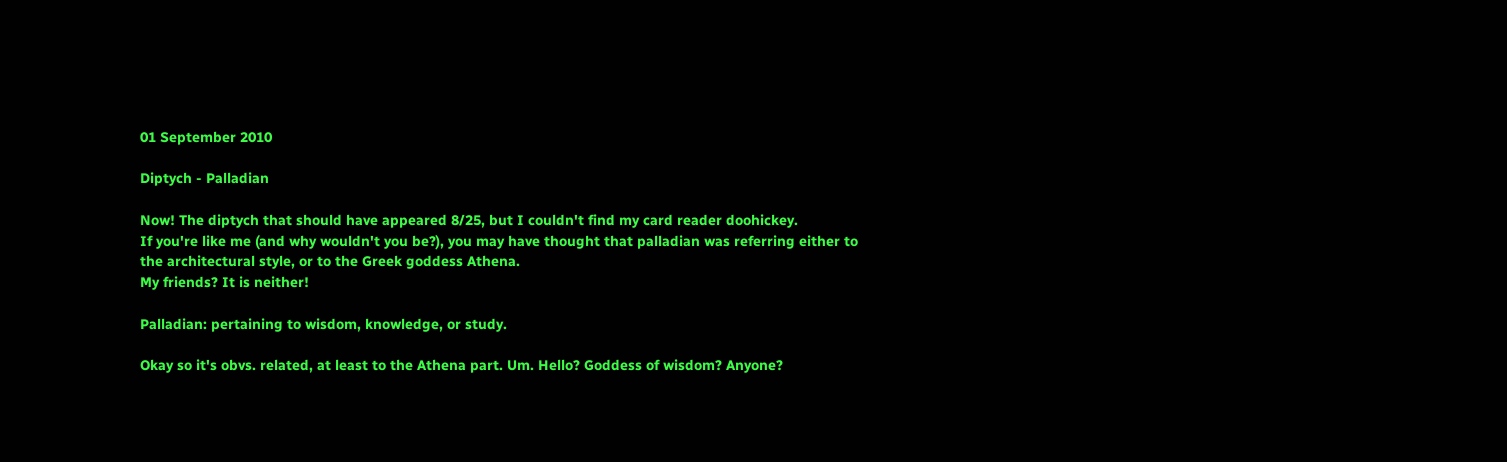01 September 2010

Diptych - Palladian

Now! The diptych that should have appeared 8/25, but I couldn't find my card reader doohickey.
If you're like me (and why wouldn't you be?), you may have thought that palladian was referring either to the architectural style, or to the Greek goddess Athena.
My friends? It is neither!

Palladian: pertaining to wisdom, knowledge, or study.

Okay so it's obvs. related, at least to the Athena part. Um. Hello? Goddess of wisdom? Anyone?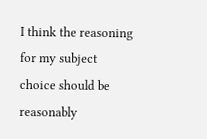I think the reasoning for my subject choice should be reasonably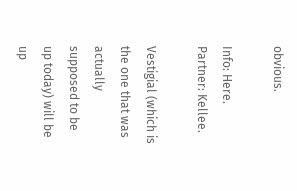obvious.

Info: Here.
Partner: Kellee.

Vestigial (which is the one that was actually supposed to be up today) will be up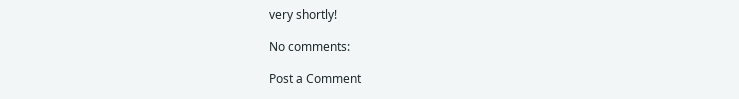very shortly!

No comments:

Post a Comment